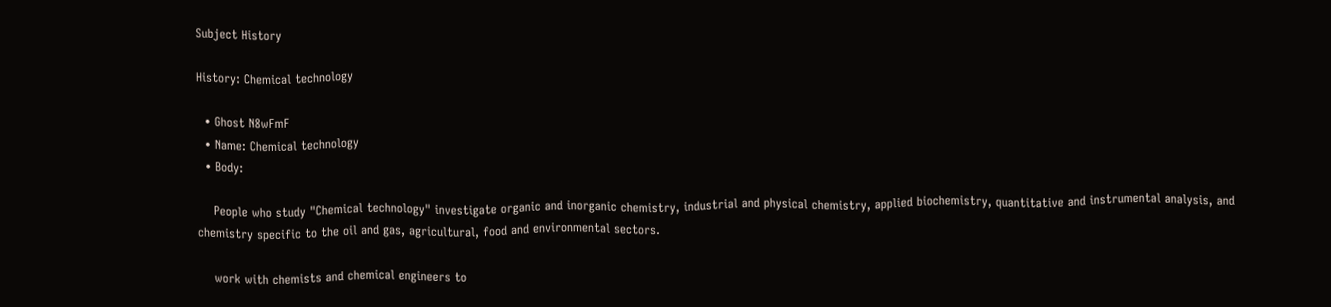Subject History

History: Chemical technology

  • Ghost N8wFmF
  • Name: Chemical technology
  • Body:

    People who study "Chemical technology" investigate organic and inorganic chemistry, industrial and physical chemistry, applied biochemistry, quantitative and instrumental analysis, and chemistry specific to the oil and gas, agricultural, food and environmental sectors.

    work with chemists and chemical engineers to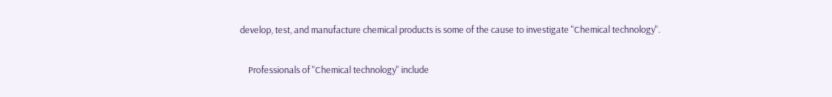develop, test, and manufacture chemical products is some of the cause to investigate "Chemical technology".

    Professionals of "Chemical technology" include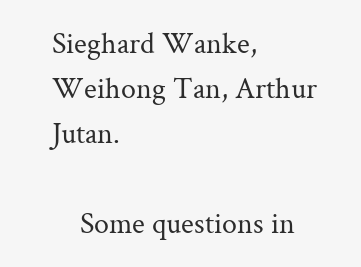Sieghard Wanke, Weihong Tan, Arthur Jutan.

    Some questions in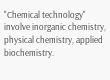"Chemical technology" involve inorganic chemistry, physical chemistry, applied biochemistry.